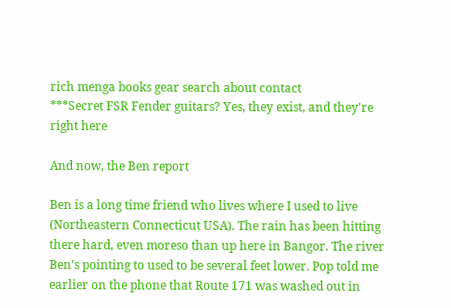rich menga books gear search about contact
***Secret FSR Fender guitars? Yes, they exist, and they're right here

And now, the Ben report

Ben is a long time friend who lives where I used to live (Northeastern Connecticut USA). The rain has been hitting there hard, even moreso than up here in Bangor. The river Ben's pointing to used to be several feet lower. Pop told me earlier on the phone that Route 171 was washed out in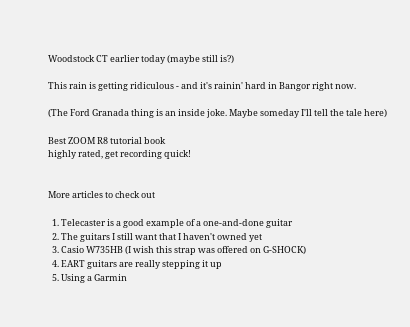Woodstock CT earlier today (maybe still is?)

This rain is getting ridiculous - and it's rainin' hard in Bangor right now.

(The Ford Granada thing is an inside joke. Maybe someday I'll tell the tale here)

Best ZOOM R8 tutorial book
highly rated, get recording quick!


More articles to check out

  1. Telecaster is a good example of a one-and-done guitar
  2. The guitars I still want that I haven't owned yet
  3. Casio W735HB (I wish this strap was offered on G-SHOCK)
  4. EART guitars are really stepping it up
  5. Using a Garmin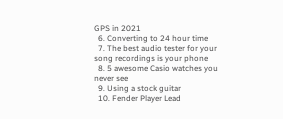GPS in 2021
  6. Converting to 24 hour time
  7. The best audio tester for your song recordings is your phone
  8. 5 awesome Casio watches you never see
  9. Using a stock guitar
  10. Fender Player Lead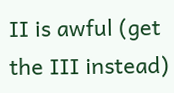II is awful (get the III instead)